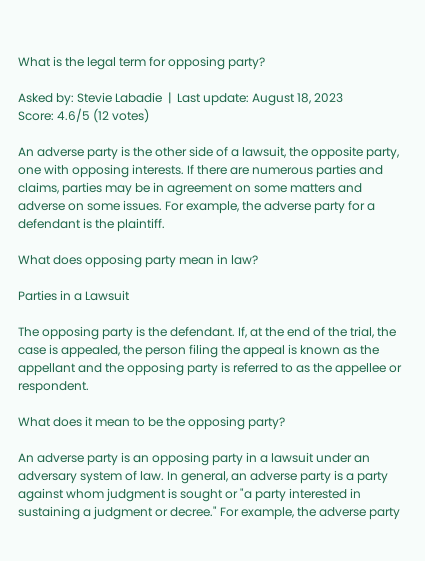What is the legal term for opposing party?

Asked by: Stevie Labadie  |  Last update: August 18, 2023
Score: 4.6/5 (12 votes)

An adverse party is the other side of a lawsuit, the opposite party, one with opposing interests. If there are numerous parties and claims, parties may be in agreement on some matters and adverse on some issues. For example, the adverse party for a defendant is the plaintiff.

What does opposing party mean in law?

Parties in a Lawsuit

The opposing party is the defendant. If, at the end of the trial, the case is appealed, the person filing the appeal is known as the appellant and the opposing party is referred to as the appellee or respondent.

What does it mean to be the opposing party?

An adverse party is an opposing party in a lawsuit under an adversary system of law. In general, an adverse party is a party against whom judgment is sought or "a party interested in sustaining a judgment or decree." For example, the adverse party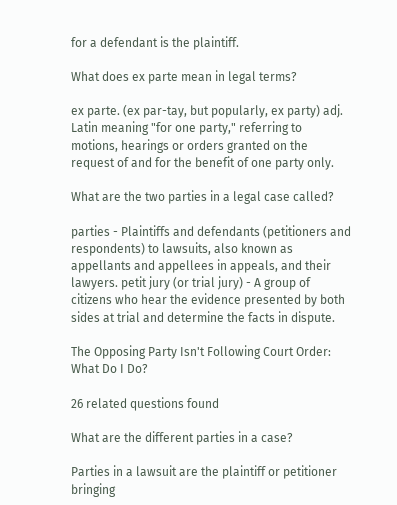for a defendant is the plaintiff.

What does ex parte mean in legal terms?

ex parte. (ex par-tay, but popularly, ex party) adj. Latin meaning "for one party," referring to motions, hearings or orders granted on the request of and for the benefit of one party only.

What are the two parties in a legal case called?

parties - Plaintiffs and defendants (petitioners and respondents) to lawsuits, also known as appellants and appellees in appeals, and their lawyers. petit jury (or trial jury) - A group of citizens who hear the evidence presented by both sides at trial and determine the facts in dispute.

The Opposing Party Isn't Following Court Order: What Do I Do?

26 related questions found

What are the different parties in a case?

Parties in a lawsuit are the plaintiff or petitioner bringing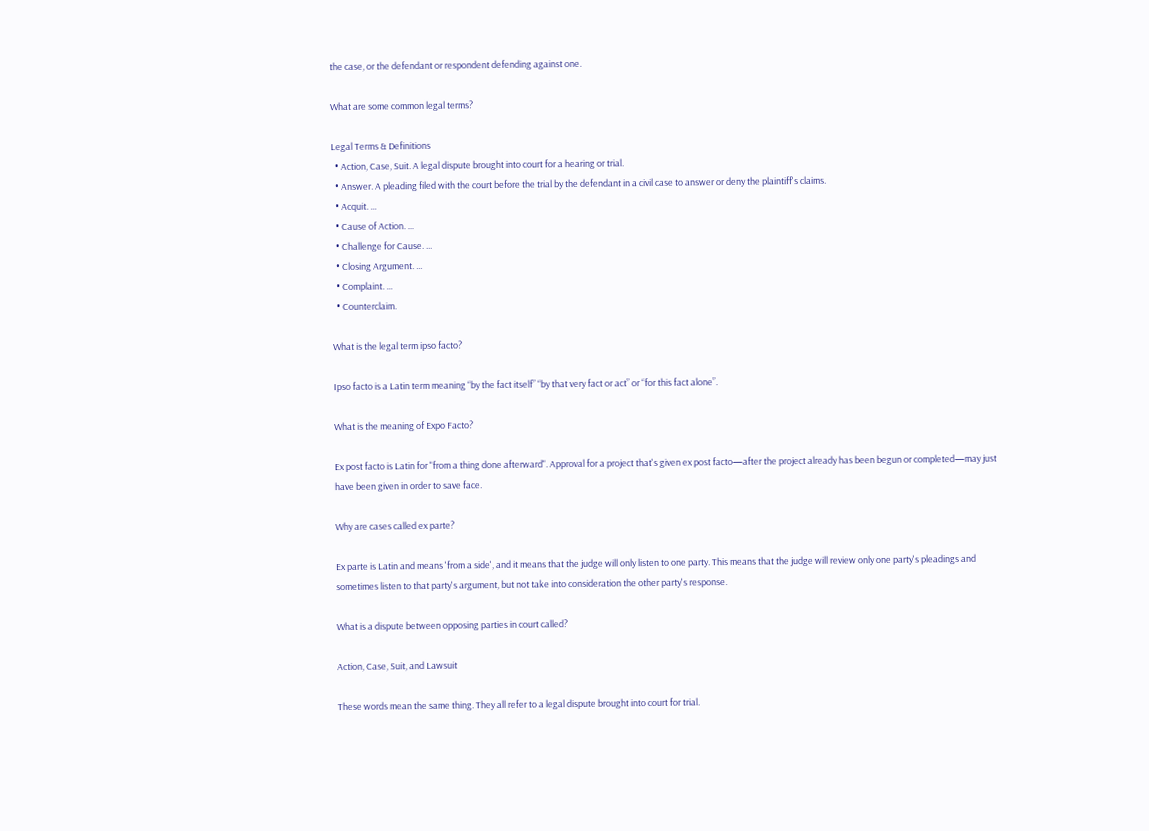the case, or the defendant or respondent defending against one.

What are some common legal terms?

Legal Terms & Definitions
  • Action, Case, Suit. A legal dispute brought into court for a hearing or trial.
  • Answer. A pleading filed with the court before the trial by the defendant in a civil case to answer or deny the plaintiff's claims.
  • Acquit. ...
  • Cause of Action. ...
  • Challenge for Cause. ...
  • Closing Argument. ...
  • Complaint. ...
  • Counterclaim.

What is the legal term ipso facto?

Ipso facto is a Latin term meaning “by the fact itself” “by that very fact or act” or “for this fact alone”.

What is the meaning of Expo Facto?

Ex post facto is Latin for "from a thing done afterward". Approval for a project that's given ex post facto—after the project already has been begun or completed—may just have been given in order to save face.

Why are cases called ex parte?

Ex parte is Latin and means 'from a side', and it means that the judge will only listen to one party. This means that the judge will review only one party's pleadings and sometimes listen to that party's argument, but not take into consideration the other party's response.

What is a dispute between opposing parties in court called?

Action, Case, Suit, and Lawsuit

These words mean the same thing. They all refer to a legal dispute brought into court for trial.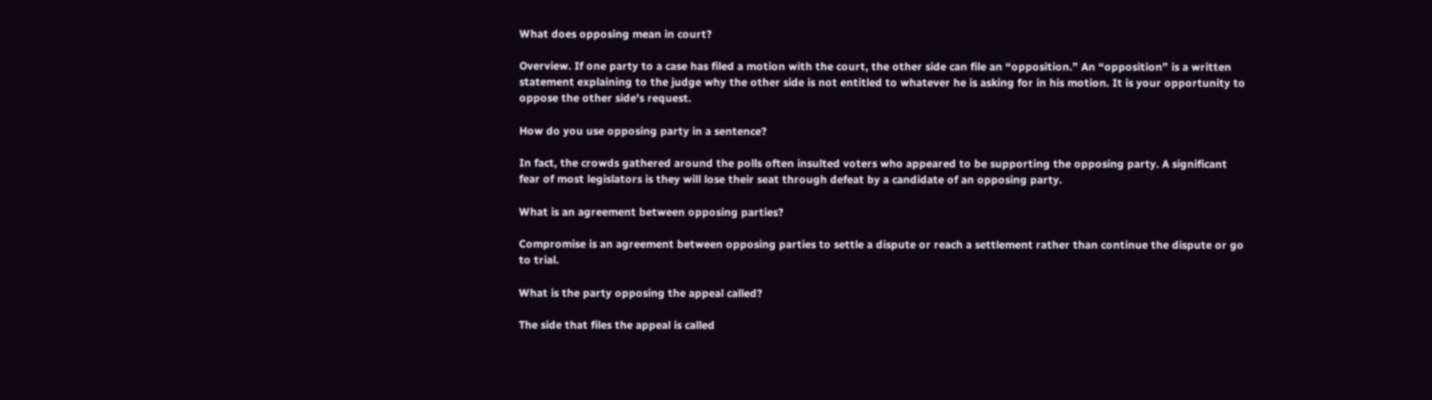What does opposing mean in court?

Overview. If one party to a case has filed a motion with the court, the other side can file an “opposition.” An “opposition” is a written statement explaining to the judge why the other side is not entitled to whatever he is asking for in his motion. It is your opportunity to oppose the other side's request.

How do you use opposing party in a sentence?

In fact, the crowds gathered around the polls often insulted voters who appeared to be supporting the opposing party. A significant fear of most legislators is they will lose their seat through defeat by a candidate of an opposing party.

What is an agreement between opposing parties?

Compromise is an agreement between opposing parties to settle a dispute or reach a settlement rather than continue the dispute or go to trial.

What is the party opposing the appeal called?

The side that files the appeal is called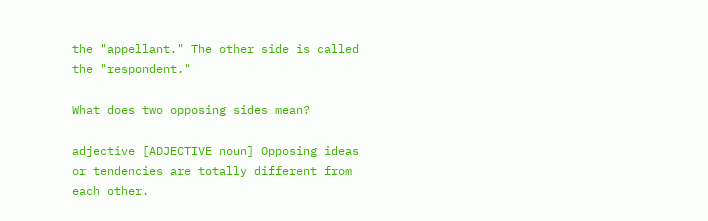the "appellant." The other side is called the "respondent."

What does two opposing sides mean?

adjective [ADJECTIVE noun] Opposing ideas or tendencies are totally different from each other.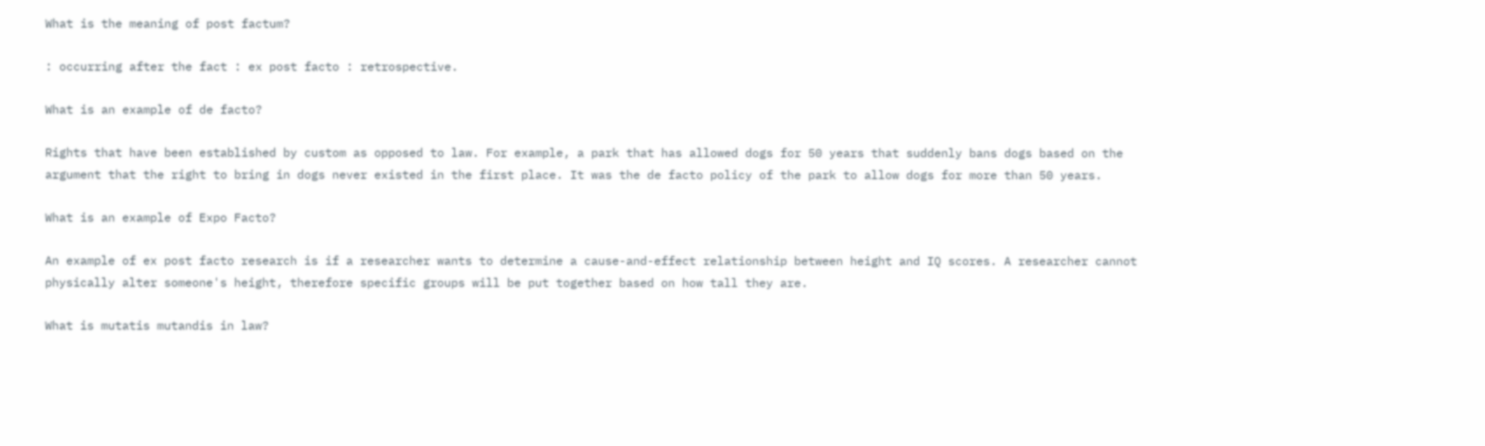What is the meaning of post factum?

: occurring after the fact : ex post facto : retrospective.

What is an example of de facto?

Rights that have been established by custom as opposed to law. For example, a park that has allowed dogs for 50 years that suddenly bans dogs based on the argument that the right to bring in dogs never existed in the first place. It was the de facto policy of the park to allow dogs for more than 50 years.

What is an example of Expo Facto?

An example of ex post facto research is if a researcher wants to determine a cause-and-effect relationship between height and IQ scores. A researcher cannot physically alter someone's height, therefore specific groups will be put together based on how tall they are.

What is mutatis mutandis in law?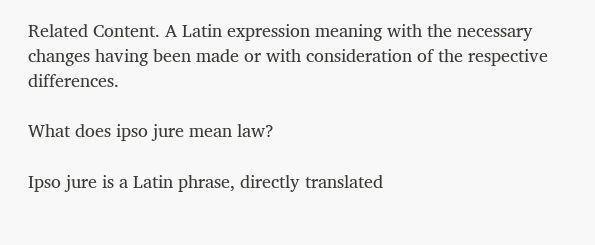Related Content. A Latin expression meaning with the necessary changes having been made or with consideration of the respective differences.

What does ipso jure mean law?

Ipso jure is a Latin phrase, directly translated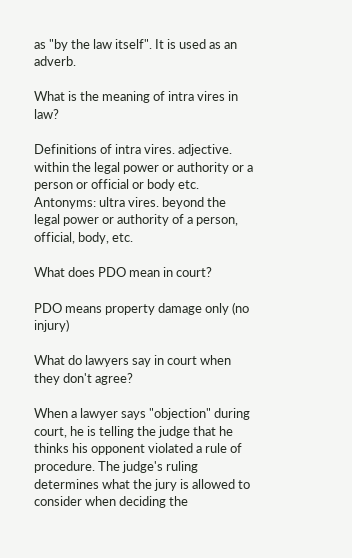as "by the law itself". It is used as an adverb.

What is the meaning of intra vires in law?

Definitions of intra vires. adjective. within the legal power or authority or a person or official or body etc. Antonyms: ultra vires. beyond the legal power or authority of a person, official, body, etc.

What does PDO mean in court?

PDO means property damage only (no injury)

What do lawyers say in court when they don't agree?

When a lawyer says "objection" during court, he is telling the judge that he thinks his opponent violated a rule of procedure. The judge's ruling determines what the jury is allowed to consider when deciding the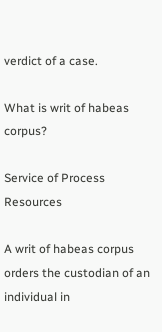verdict of a case.

What is writ of habeas corpus?

Service of Process Resources

A writ of habeas corpus orders the custodian of an individual in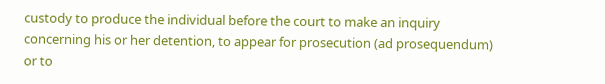custody to produce the individual before the court to make an inquiry concerning his or her detention, to appear for prosecution (ad prosequendum) or to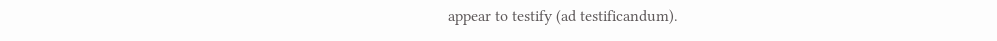appear to testify (ad testificandum).